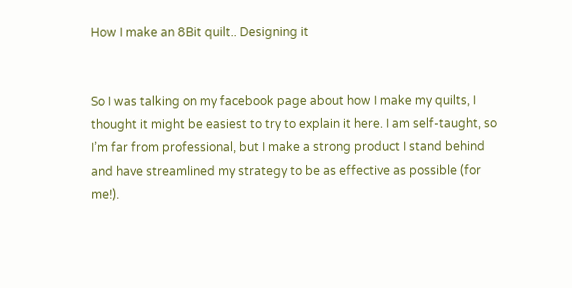How I make an 8Bit quilt.. Designing it


So I was talking on my facebook page about how I make my quilts, I thought it might be easiest to try to explain it here. I am self-taught, so I’m far from professional, but I make a strong product I stand behind and have streamlined my strategy to be as effective as possible (for me!).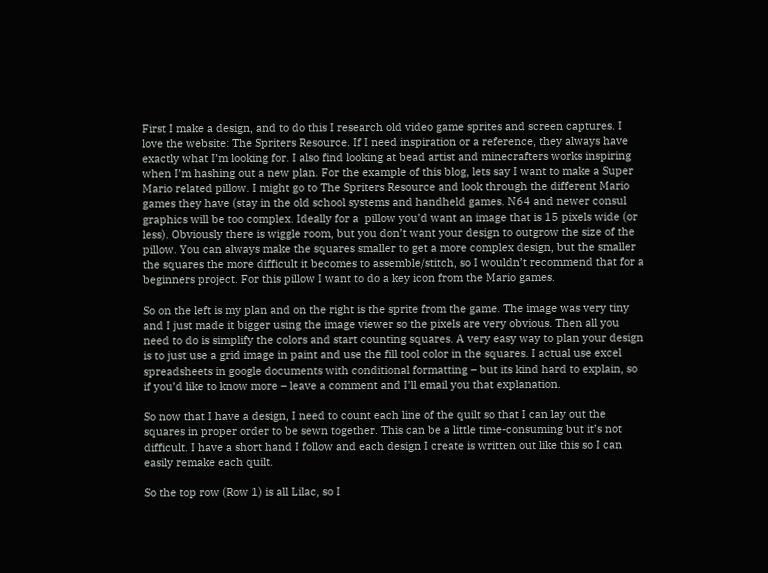First I make a design, and to do this I research old video game sprites and screen captures. I love the website: The Spriters Resource. If I need inspiration or a reference, they always have exactly what I’m looking for. I also find looking at bead artist and minecrafters works inspiring when I’m hashing out a new plan. For the example of this blog, lets say I want to make a Super Mario related pillow. I might go to The Spriters Resource and look through the different Mario games they have (stay in the old school systems and handheld games. N64 and newer consul graphics will be too complex. Ideally for a  pillow you’d want an image that is 15 pixels wide (or less). Obviously there is wiggle room, but you don’t want your design to outgrow the size of the pillow. You can always make the squares smaller to get a more complex design, but the smaller the squares the more difficult it becomes to assemble/stitch, so I wouldn’t recommend that for a beginners project. For this pillow I want to do a key icon from the Mario games.

So on the left is my plan and on the right is the sprite from the game. The image was very tiny and I just made it bigger using the image viewer so the pixels are very obvious. Then all you need to do is simplify the colors and start counting squares. A very easy way to plan your design is to just use a grid image in paint and use the fill tool color in the squares. I actual use excel spreadsheets in google documents with conditional formatting – but its kind hard to explain, so if you’d like to know more – leave a comment and I’ll email you that explanation.

So now that I have a design, I need to count each line of the quilt so that I can lay out the squares in proper order to be sewn together. This can be a little time-consuming but it’s not difficult. I have a short hand I follow and each design I create is written out like this so I can easily remake each quilt.

So the top row (Row 1) is all Lilac, so I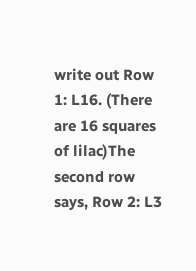write out Row 1: L16. (There are 16 squares of lilac)The second row says, Row 2: L3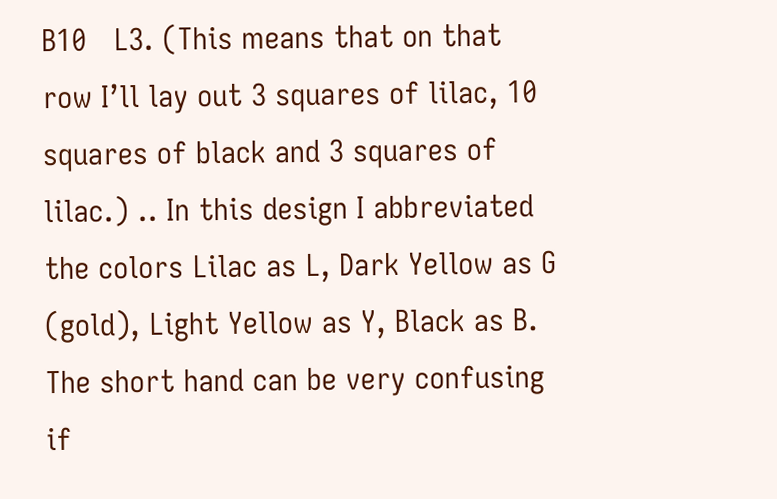B10   L3. (This means that on that row I’ll lay out 3 squares of lilac, 10 squares of black and 3 squares of lilac.) .. In this design I abbreviated the colors Lilac as L, Dark Yellow as G (gold), Light Yellow as Y, Black as B.  The short hand can be very confusing if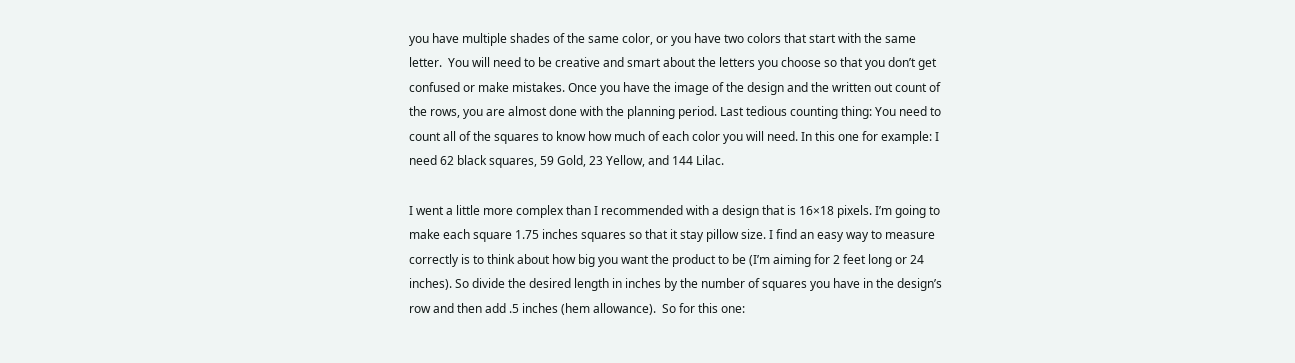you have multiple shades of the same color, or you have two colors that start with the same letter.  You will need to be creative and smart about the letters you choose so that you don’t get confused or make mistakes. Once you have the image of the design and the written out count of the rows, you are almost done with the planning period. Last tedious counting thing: You need to count all of the squares to know how much of each color you will need. In this one for example: I need 62 black squares, 59 Gold, 23 Yellow, and 144 Lilac.

I went a little more complex than I recommended with a design that is 16×18 pixels. I’m going to make each square 1.75 inches squares so that it stay pillow size. I find an easy way to measure correctly is to think about how big you want the product to be (I’m aiming for 2 feet long or 24 inches). So divide the desired length in inches by the number of squares you have in the design’s row and then add .5 inches (hem allowance).  So for this one: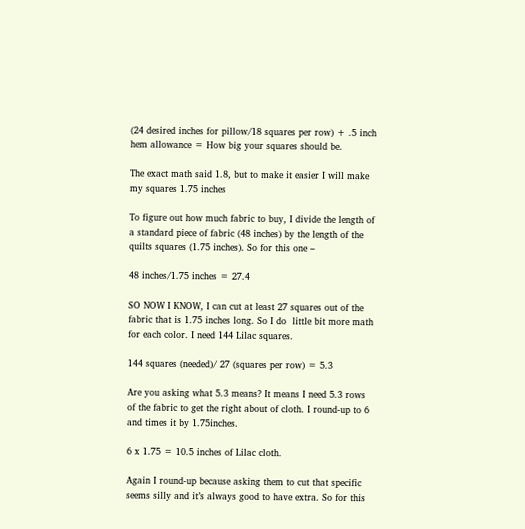(24 desired inches for pillow/18 squares per row) + .5 inch hem allowance = How big your squares should be.

The exact math said 1.8, but to make it easier I will make my squares 1.75 inches

To figure out how much fabric to buy, I divide the length of a standard piece of fabric (48 inches) by the length of the quilts squares (1.75 inches). So for this one –

48 inches/1.75 inches = 27.4

SO NOW I KNOW, I can cut at least 27 squares out of the fabric that is 1.75 inches long. So I do  little bit more math for each color. I need 144 Lilac squares.

144 squares (needed)/ 27 (squares per row) = 5.3

Are you asking what 5.3 means? It means I need 5.3 rows of the fabric to get the right about of cloth. I round-up to 6 and times it by 1.75inches.

6 x 1.75 = 10.5 inches of Lilac cloth.

Again I round-up because asking them to cut that specific seems silly and it’s always good to have extra. So for this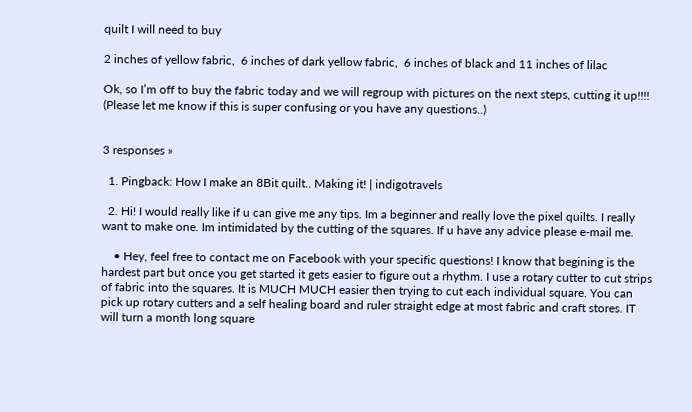quilt I will need to buy

2 inches of yellow fabric,  6 inches of dark yellow fabric,  6 inches of black and 11 inches of lilac

Ok, so I’m off to buy the fabric today and we will regroup with pictures on the next steps, cutting it up!!!! (Please let me know if this is super confusing or you have any questions..)


3 responses »

  1. Pingback: How I make an 8Bit quilt.. Making it! | indigotravels

  2. Hi! I would really like if u can give me any tips. Im a beginner and really love the pixel quilts. I really want to make one. Im intimidated by the cutting of the squares. If u have any advice please e-mail me.

    • Hey, feel free to contact me on Facebook with your specific questions! I know that begining is the hardest part but once you get started it gets easier to figure out a rhythm. I use a rotary cutter to cut strips of fabric into the squares. It is MUCH MUCH easier then trying to cut each individual square. You can pick up rotary cutters and a self healing board and ruler straight edge at most fabric and craft stores. IT will turn a month long square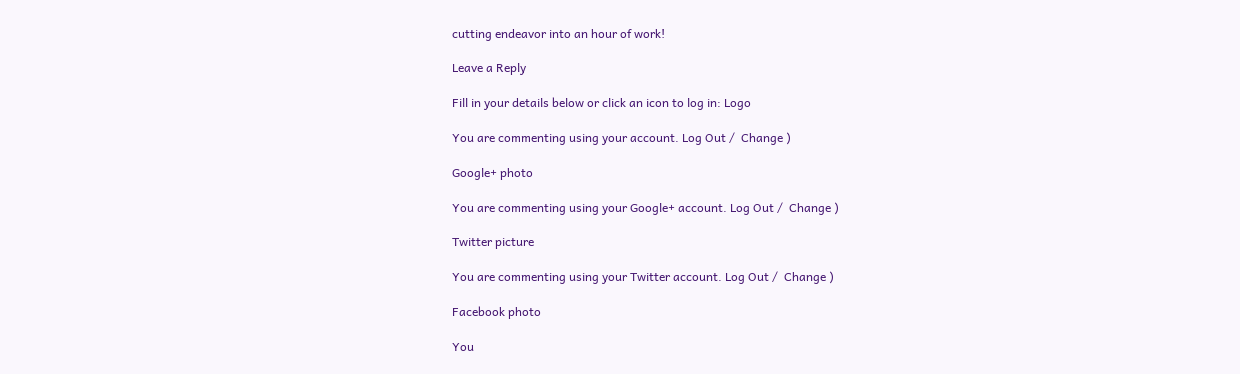cutting endeavor into an hour of work!

Leave a Reply

Fill in your details below or click an icon to log in: Logo

You are commenting using your account. Log Out /  Change )

Google+ photo

You are commenting using your Google+ account. Log Out /  Change )

Twitter picture

You are commenting using your Twitter account. Log Out /  Change )

Facebook photo

You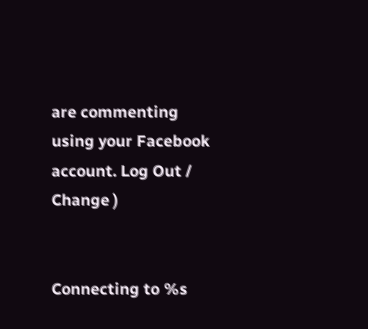are commenting using your Facebook account. Log Out /  Change )


Connecting to %s